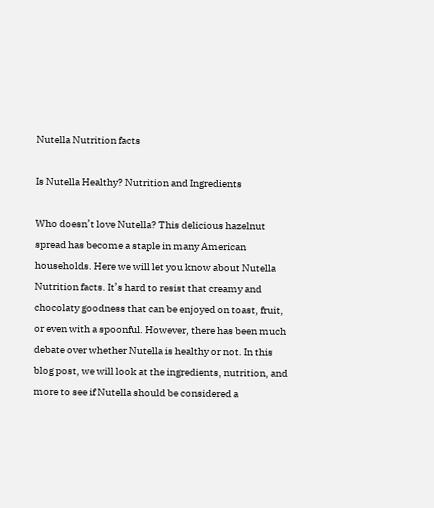Nutella Nutrition facts

Is Nutella Healthy? Nutrition and Ingredients

Who doesn’t love Nutella? This delicious hazelnut spread has become a staple in many American households. Here we will let you know about Nutella Nutrition facts. It’s hard to resist that creamy and chocolaty goodness that can be enjoyed on toast, fruit, or even with a spoonful. However, there has been much debate over whether Nutella is healthy or not. In this blog post, we will look at the ingredients, nutrition, and more to see if Nutella should be considered a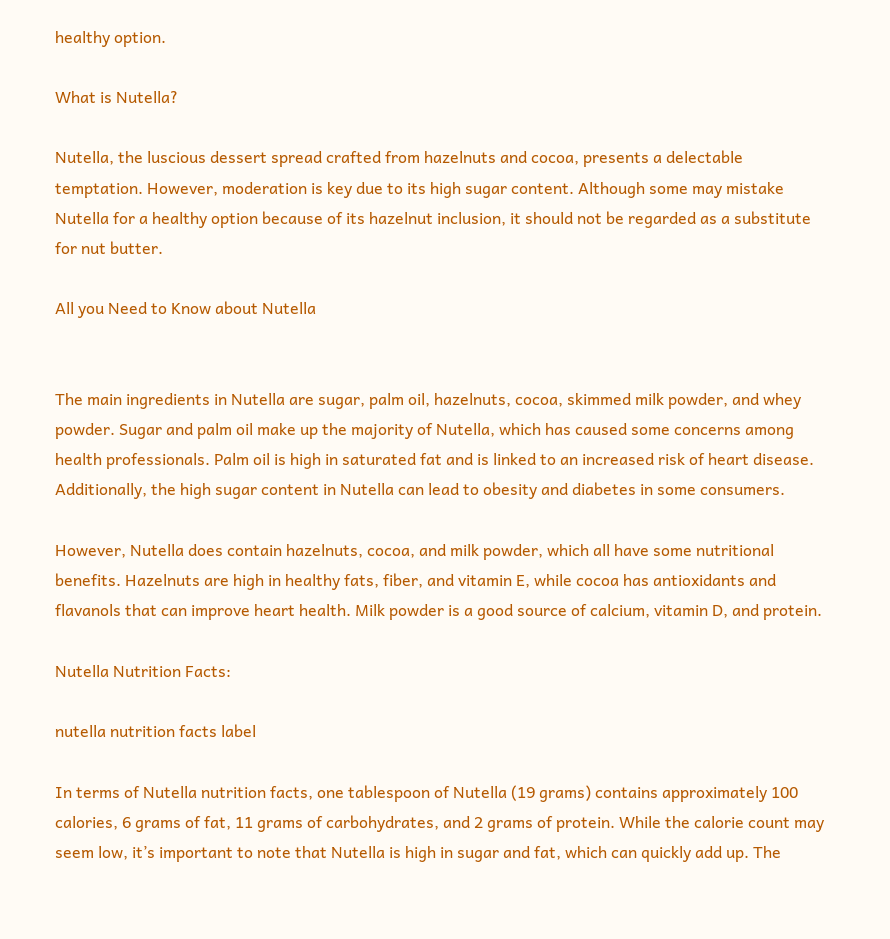healthy option.

What is Nutella?

Nutella, the luscious dessert spread crafted from hazelnuts and cocoa, presents a delectable temptation. However, moderation is key due to its high sugar content. Although some may mistake Nutella for a healthy option because of its hazelnut inclusion, it should not be regarded as a substitute for nut butter.

All you Need to Know about Nutella


The main ingredients in Nutella are sugar, palm oil, hazelnuts, cocoa, skimmed milk powder, and whey powder. Sugar and palm oil make up the majority of Nutella, which has caused some concerns among health professionals. Palm oil is high in saturated fat and is linked to an increased risk of heart disease. Additionally, the high sugar content in Nutella can lead to obesity and diabetes in some consumers.

However, Nutella does contain hazelnuts, cocoa, and milk powder, which all have some nutritional benefits. Hazelnuts are high in healthy fats, fiber, and vitamin E, while cocoa has antioxidants and flavanols that can improve heart health. Milk powder is a good source of calcium, vitamin D, and protein.

Nutella Nutrition Facts:

nutella nutrition facts label

In terms of Nutella nutrition facts, one tablespoon of Nutella (19 grams) contains approximately 100 calories, 6 grams of fat, 11 grams of carbohydrates, and 2 grams of protein. While the calorie count may seem low, it’s important to note that Nutella is high in sugar and fat, which can quickly add up. The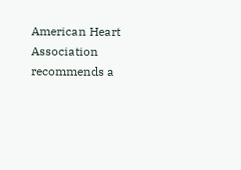American Heart Association recommends a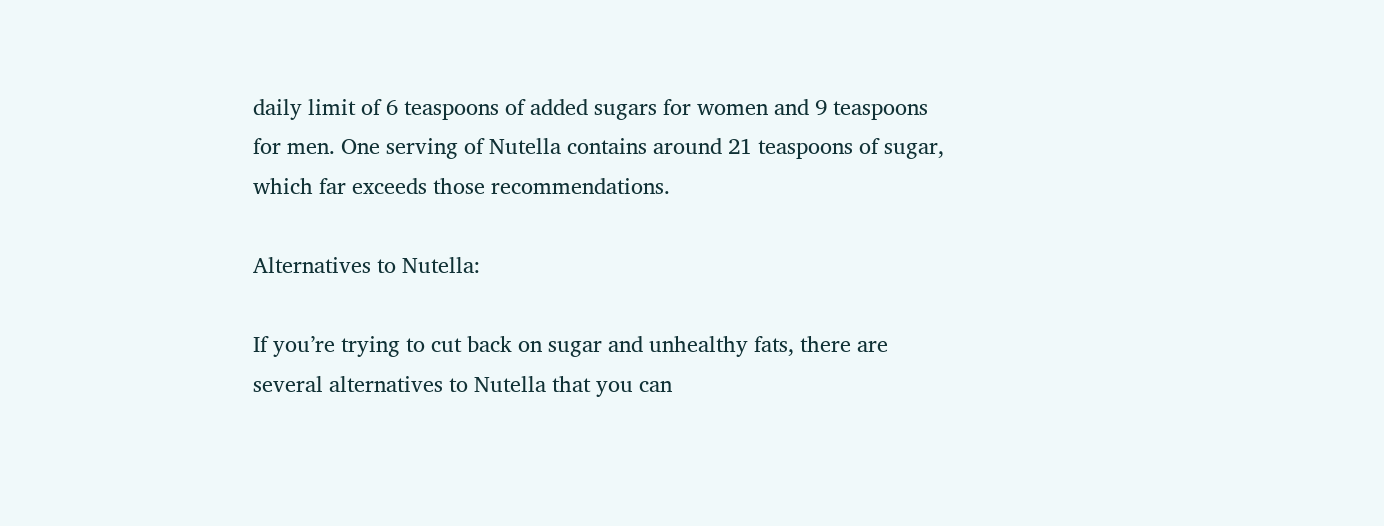daily limit of 6 teaspoons of added sugars for women and 9 teaspoons for men. One serving of Nutella contains around 21 teaspoons of sugar, which far exceeds those recommendations.

Alternatives to Nutella:

If you’re trying to cut back on sugar and unhealthy fats, there are several alternatives to Nutella that you can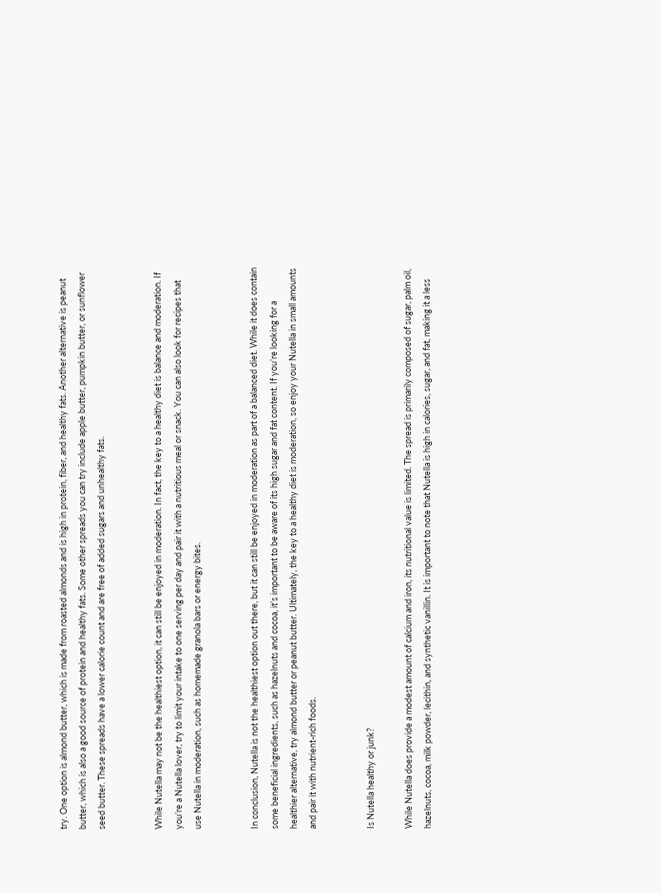try. One option is almond butter, which is made from roasted almonds and is high in protein, fiber, and healthy fats. Another alternative is peanut butter, which is also a good source of protein and healthy fats. Some other spreads you can try include apple butter, pumpkin butter, or sunflower seed butter. These spreads have a lower calorie count and are free of added sugars and unhealthy fats.


While Nutella may not be the healthiest option, it can still be enjoyed in moderation. In fact, the key to a healthy diet is balance and moderation. If you’re a Nutella lover, try to limit your intake to one serving per day and pair it with a nutritious meal or snack. You can also look for recipes that use Nutella in moderation, such as homemade granola bars or energy bites.


In conclusion, Nutella is not the healthiest option out there, but it can still be enjoyed in moderation as part of a balanced diet. While it does contain some beneficial ingredients, such as hazelnuts and cocoa, it’s important to be aware of its high sugar and fat content. If you’re looking for a healthier alternative, try almond butter or peanut butter. Ultimately, the key to a healthy diet is moderation, so enjoy your Nutella in small amounts and pair it with nutrient-rich foods.


Is Nutella healthy or junk?

While Nutella does provide a modest amount of calcium and iron, its nutritional value is limited. The spread is primarily composed of sugar, palm oil, hazelnuts, cocoa, milk powder, lecithin, and synthetic vanillin. It is important to note that Nutella is high in calories, sugar, and fat, making it a less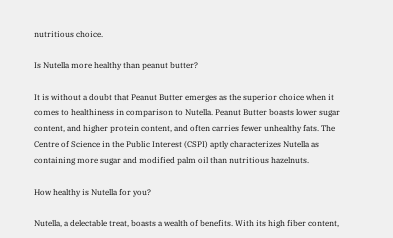nutritious choice.

Is Nutella more healthy than peanut butter?

It is without a doubt that Peanut Butter emerges as the superior choice when it comes to healthiness in comparison to Nutella. Peanut Butter boasts lower sugar content, and higher protein content, and often carries fewer unhealthy fats. The Centre of Science in the Public Interest (CSPI) aptly characterizes Nutella as containing more sugar and modified palm oil than nutritious hazelnuts.

How healthy is Nutella for you?

Nutella, a delectable treat, boasts a wealth of benefits. With its high fiber content,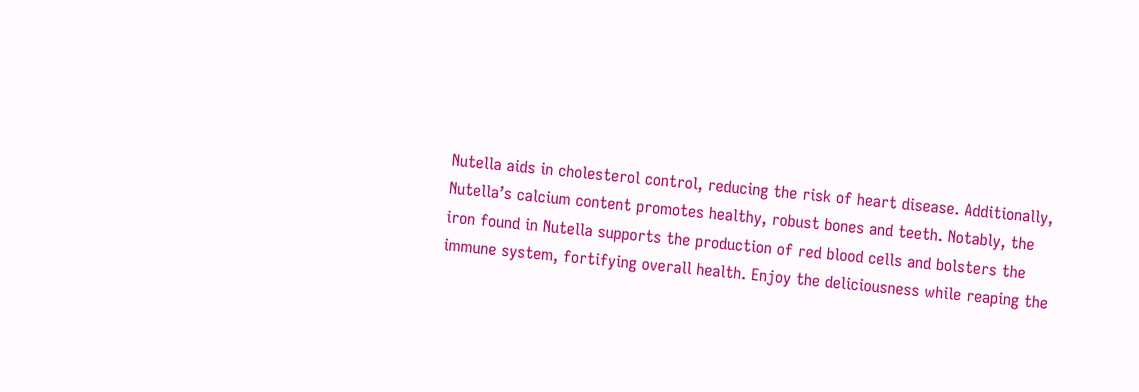Nutella aids in cholesterol control, reducing the risk of heart disease. Additionally, Nutella’s calcium content promotes healthy, robust bones and teeth. Notably, the iron found in Nutella supports the production of red blood cells and bolsters the immune system, fortifying overall health. Enjoy the deliciousness while reaping the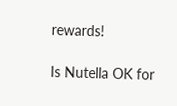rewards!

Is Nutella OK for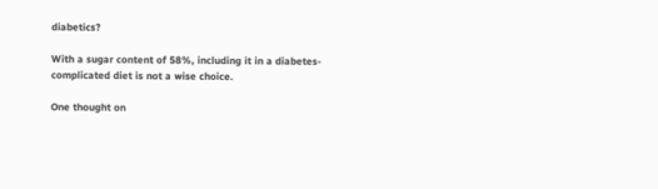diabetics?

With a sugar content of 58%, including it in a diabetes-complicated diet is not a wise choice.

One thought on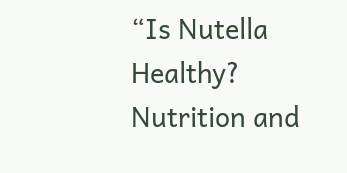“Is Nutella Healthy? Nutrition and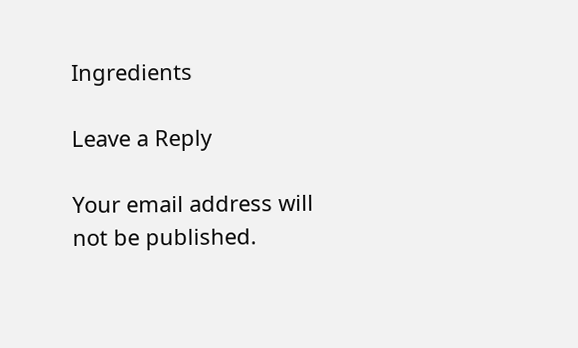Ingredients

Leave a Reply

Your email address will not be published.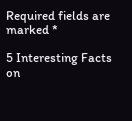Required fields are marked *

5 Interesting Facts on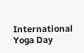International Yoga Day